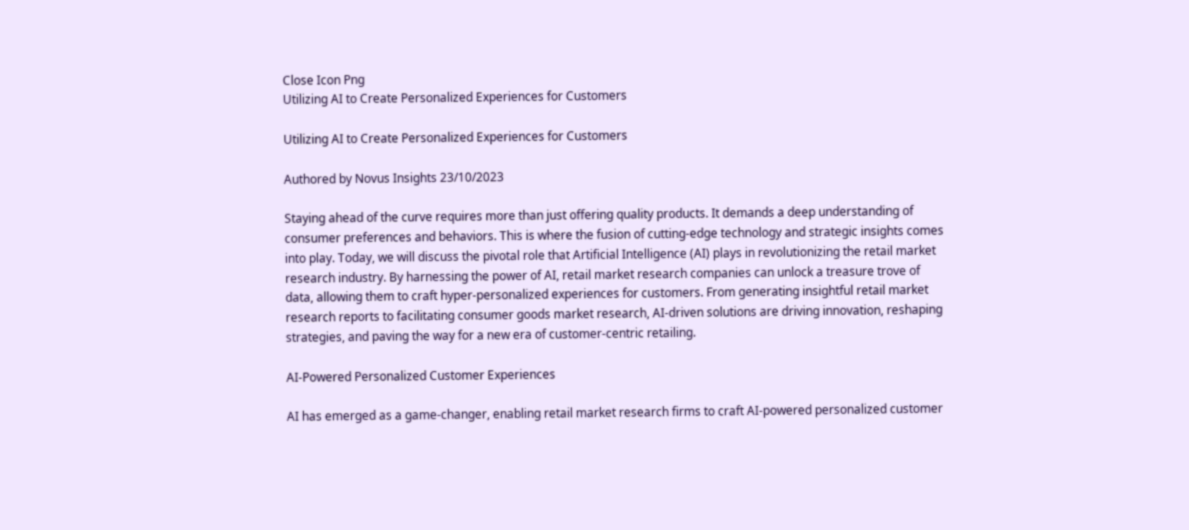Close Icon Png
Utilizing AI to Create Personalized Experiences for Customers

Utilizing AI to Create Personalized Experiences for Customers

Authored by Novus Insights 23/10/2023

Staying ahead of the curve requires more than just offering quality products. It demands a deep understanding of consumer preferences and behaviors. This is where the fusion of cutting-edge technology and strategic insights comes into play. Today, we will discuss the pivotal role that Artificial Intelligence (AI) plays in revolutionizing the retail market research industry. By harnessing the power of AI, retail market research companies can unlock a treasure trove of data, allowing them to craft hyper-personalized experiences for customers. From generating insightful retail market research reports to facilitating consumer goods market research, AI-driven solutions are driving innovation, reshaping strategies, and paving the way for a new era of customer-centric retailing.

AI-Powered Personalized Customer Experiences

AI has emerged as a game-changer, enabling retail market research firms to craft AI-powered personalized customer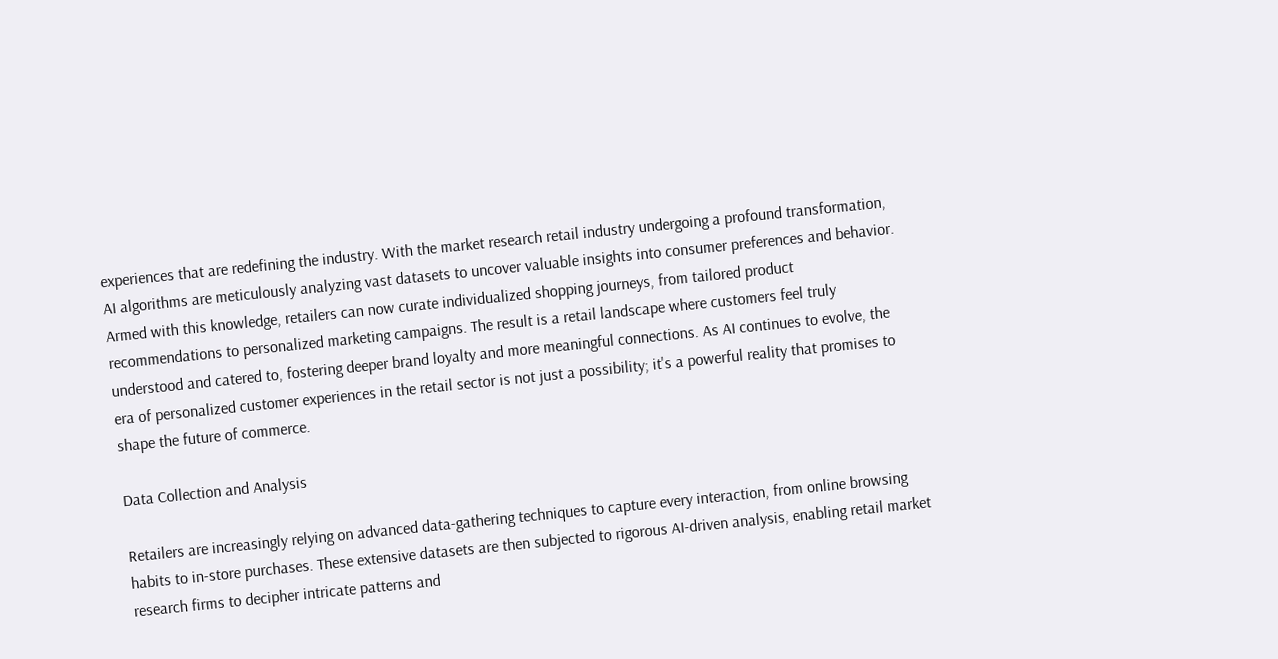experiences that are redefining the industry. With the market research retail industry undergoing a profound transformation, AI algorithms are meticulously analyzing vast datasets to uncover valuable insights into consumer preferences and behavior. Armed with this knowledge, retailers can now curate individualized shopping journeys, from tailored product recommendations to personalized marketing campaigns. The result is a retail landscape where customers feel truly understood and catered to, fostering deeper brand loyalty and more meaningful connections. As AI continues to evolve, the era of personalized customer experiences in the retail sector is not just a possibility; it's a powerful reality that promises to shape the future of commerce.

Data Collection and Analysis

Retailers are increasingly relying on advanced data-gathering techniques to capture every interaction, from online browsing habits to in-store purchases. These extensive datasets are then subjected to rigorous AI-driven analysis, enabling retail market research firms to decipher intricate patterns and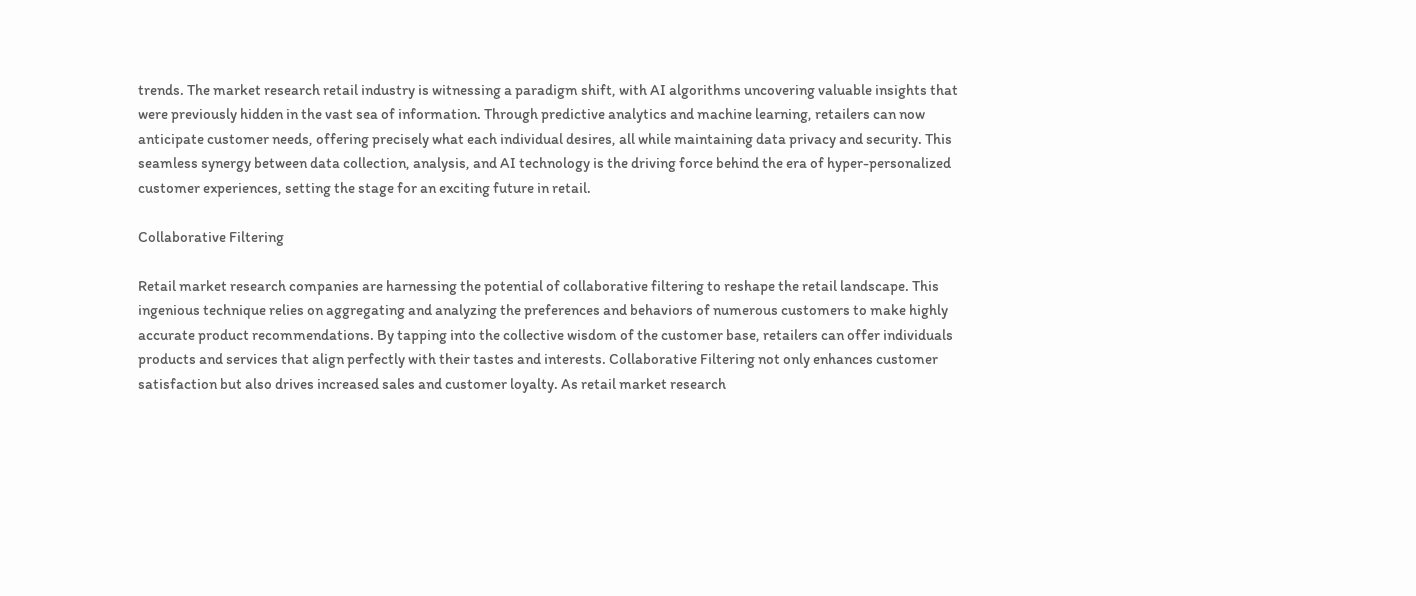trends. The market research retail industry is witnessing a paradigm shift, with AI algorithms uncovering valuable insights that were previously hidden in the vast sea of information. Through predictive analytics and machine learning, retailers can now anticipate customer needs, offering precisely what each individual desires, all while maintaining data privacy and security. This seamless synergy between data collection, analysis, and AI technology is the driving force behind the era of hyper-personalized customer experiences, setting the stage for an exciting future in retail.

Collaborative Filtering

Retail market research companies are harnessing the potential of collaborative filtering to reshape the retail landscape. This ingenious technique relies on aggregating and analyzing the preferences and behaviors of numerous customers to make highly accurate product recommendations. By tapping into the collective wisdom of the customer base, retailers can offer individuals products and services that align perfectly with their tastes and interests. Collaborative Filtering not only enhances customer satisfaction but also drives increased sales and customer loyalty. As retail market research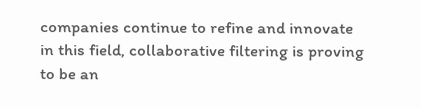companies continue to refine and innovate in this field, collaborative filtering is proving to be an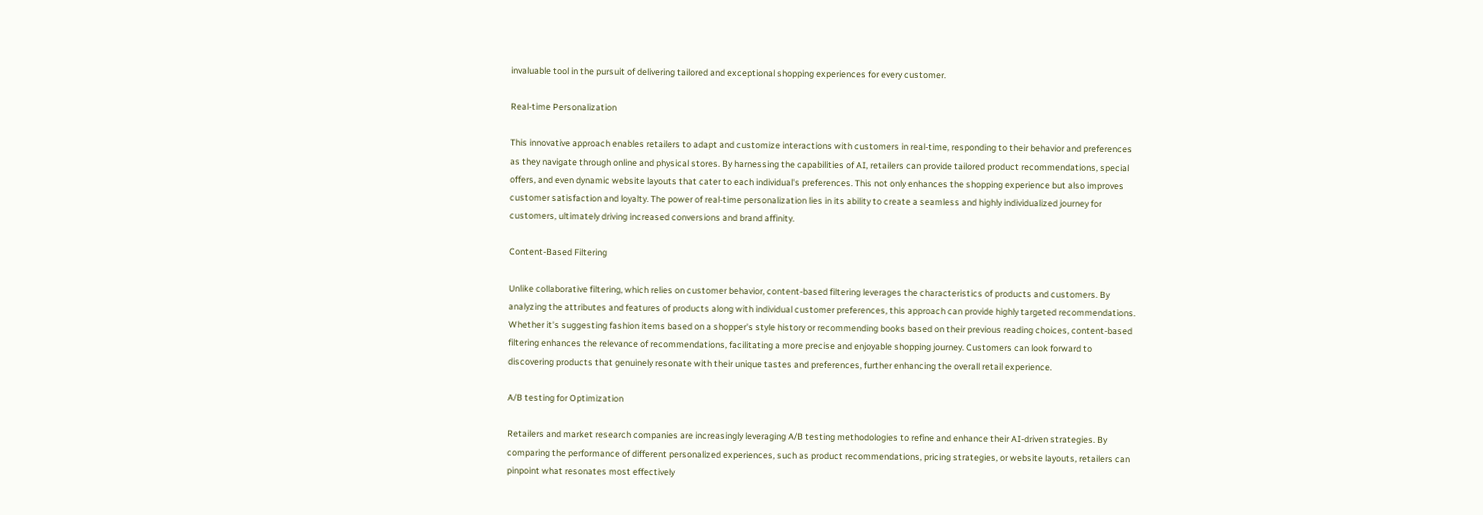invaluable tool in the pursuit of delivering tailored and exceptional shopping experiences for every customer.

Real-time Personalization

This innovative approach enables retailers to adapt and customize interactions with customers in real-time, responding to their behavior and preferences as they navigate through online and physical stores. By harnessing the capabilities of AI, retailers can provide tailored product recommendations, special offers, and even dynamic website layouts that cater to each individual's preferences. This not only enhances the shopping experience but also improves customer satisfaction and loyalty. The power of real-time personalization lies in its ability to create a seamless and highly individualized journey for customers, ultimately driving increased conversions and brand affinity.

Content-Based Filtering

Unlike collaborative filtering, which relies on customer behavior, content-based filtering leverages the characteristics of products and customers. By analyzing the attributes and features of products along with individual customer preferences, this approach can provide highly targeted recommendations. Whether it's suggesting fashion items based on a shopper's style history or recommending books based on their previous reading choices, content-based filtering enhances the relevance of recommendations, facilitating a more precise and enjoyable shopping journey. Customers can look forward to discovering products that genuinely resonate with their unique tastes and preferences, further enhancing the overall retail experience.

A/B testing for Optimization

Retailers and market research companies are increasingly leveraging A/B testing methodologies to refine and enhance their AI-driven strategies. By comparing the performance of different personalized experiences, such as product recommendations, pricing strategies, or website layouts, retailers can pinpoint what resonates most effectively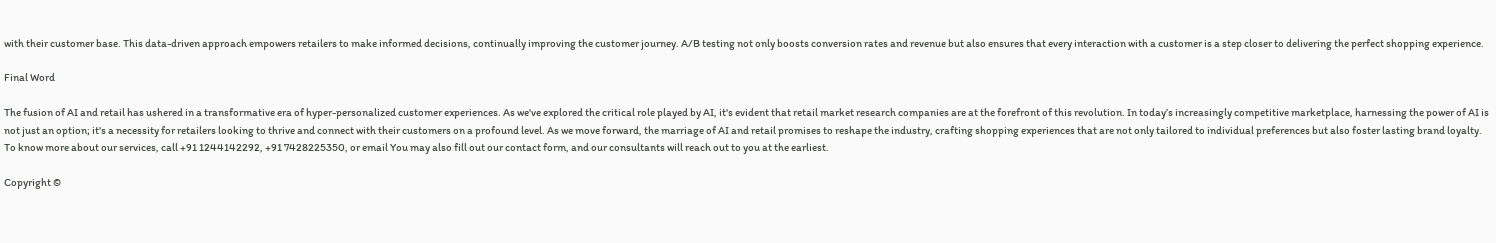with their customer base. This data-driven approach empowers retailers to make informed decisions, continually improving the customer journey. A/B testing not only boosts conversion rates and revenue but also ensures that every interaction with a customer is a step closer to delivering the perfect shopping experience.

Final Word

The fusion of AI and retail has ushered in a transformative era of hyper-personalized customer experiences. As we've explored the critical role played by AI, it's evident that retail market research companies are at the forefront of this revolution. In today’s increasingly competitive marketplace, harnessing the power of AI is not just an option; it's a necessity for retailers looking to thrive and connect with their customers on a profound level. As we move forward, the marriage of AI and retail promises to reshape the industry, crafting shopping experiences that are not only tailored to individual preferences but also foster lasting brand loyalty. To know more about our services, call +91 1244142292, +91 7428225350, or email You may also fill out our contact form, and our consultants will reach out to you at the earliest.

Copyright ©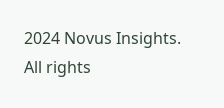2024 Novus Insights. All rights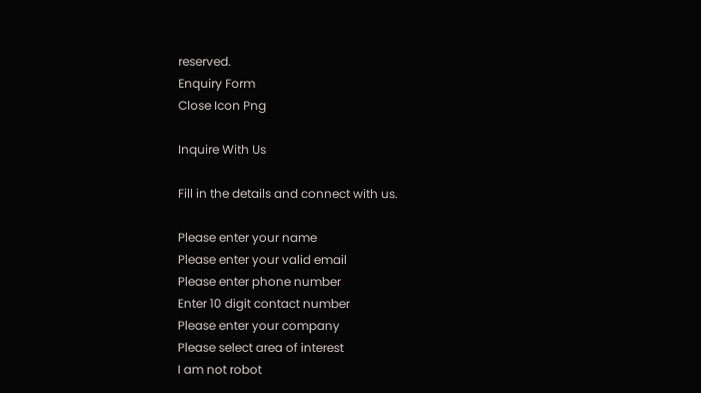reserved.
Enquiry Form
Close Icon Png

Inquire With Us

Fill in the details and connect with us.

Please enter your name
Please enter your valid email
Please enter phone number
Enter 10 digit contact number
Please enter your company
Please select area of interest
I am not robot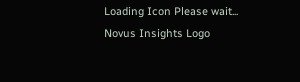Loading Icon Please wait...
Novus Insights Logo